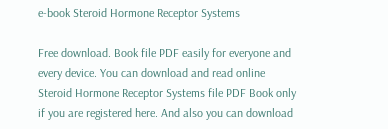e-book Steroid Hormone Receptor Systems

Free download. Book file PDF easily for everyone and every device. You can download and read online Steroid Hormone Receptor Systems file PDF Book only if you are registered here. And also you can download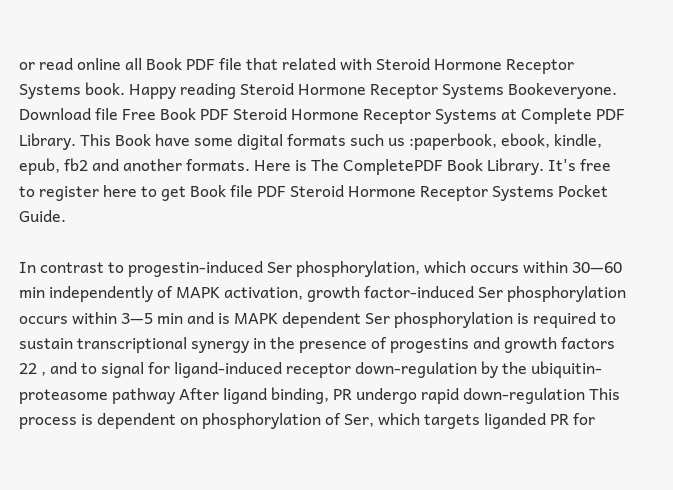or read online all Book PDF file that related with Steroid Hormone Receptor Systems book. Happy reading Steroid Hormone Receptor Systems Bookeveryone. Download file Free Book PDF Steroid Hormone Receptor Systems at Complete PDF Library. This Book have some digital formats such us :paperbook, ebook, kindle, epub, fb2 and another formats. Here is The CompletePDF Book Library. It's free to register here to get Book file PDF Steroid Hormone Receptor Systems Pocket Guide.

In contrast to progestin-induced Ser phosphorylation, which occurs within 30—60 min independently of MAPK activation, growth factor-induced Ser phosphorylation occurs within 3—5 min and is MAPK dependent Ser phosphorylation is required to sustain transcriptional synergy in the presence of progestins and growth factors 22 , and to signal for ligand-induced receptor down-regulation by the ubiquitin-proteasome pathway After ligand binding, PR undergo rapid down-regulation This process is dependent on phosphorylation of Ser, which targets liganded PR for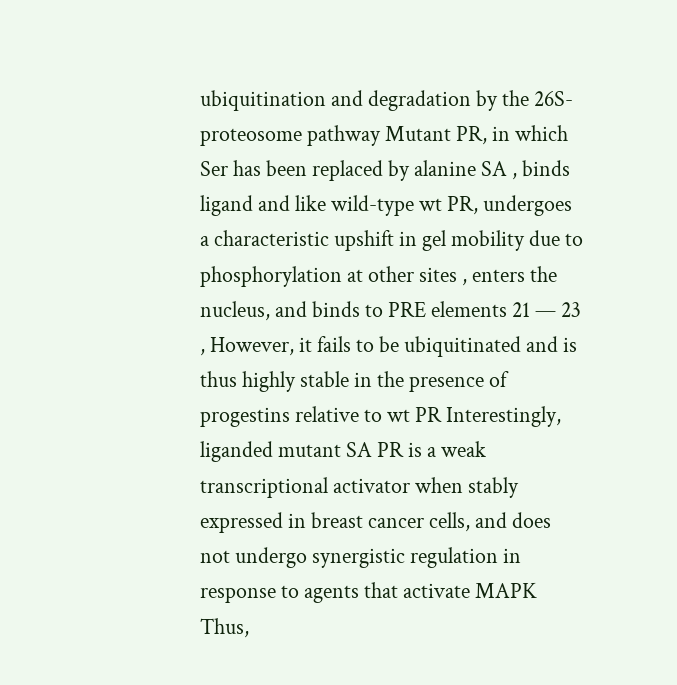ubiquitination and degradation by the 26S-proteosome pathway Mutant PR, in which Ser has been replaced by alanine SA , binds ligand and like wild-type wt PR, undergoes a characteristic upshift in gel mobility due to phosphorylation at other sites , enters the nucleus, and binds to PRE elements 21 — 23 , However, it fails to be ubiquitinated and is thus highly stable in the presence of progestins relative to wt PR Interestingly, liganded mutant SA PR is a weak transcriptional activator when stably expressed in breast cancer cells, and does not undergo synergistic regulation in response to agents that activate MAPK Thus,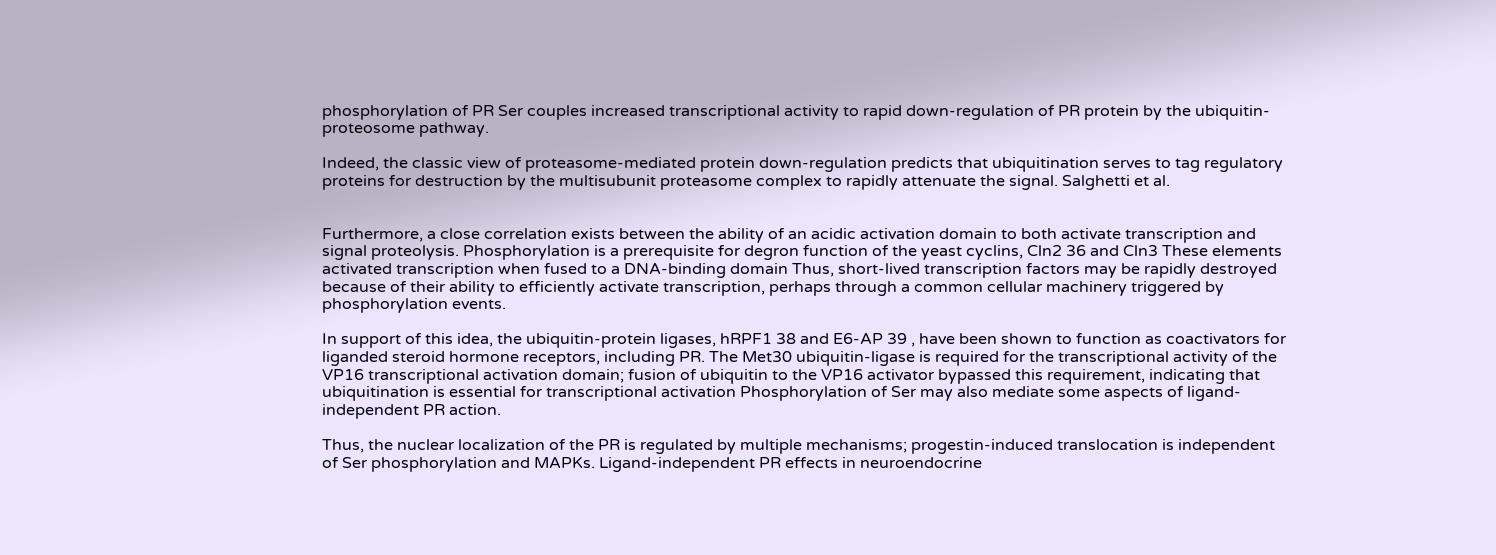phosphorylation of PR Ser couples increased transcriptional activity to rapid down-regulation of PR protein by the ubiquitin-proteosome pathway.

Indeed, the classic view of proteasome-mediated protein down-regulation predicts that ubiquitination serves to tag regulatory proteins for destruction by the multisubunit proteasome complex to rapidly attenuate the signal. Salghetti et al.


Furthermore, a close correlation exists between the ability of an acidic activation domain to both activate transcription and signal proteolysis. Phosphorylation is a prerequisite for degron function of the yeast cyclins, Cln2 36 and Cln3 These elements activated transcription when fused to a DNA-binding domain Thus, short-lived transcription factors may be rapidly destroyed because of their ability to efficiently activate transcription, perhaps through a common cellular machinery triggered by phosphorylation events.

In support of this idea, the ubiquitin-protein ligases, hRPF1 38 and E6-AP 39 , have been shown to function as coactivators for liganded steroid hormone receptors, including PR. The Met30 ubiquitin-ligase is required for the transcriptional activity of the VP16 transcriptional activation domain; fusion of ubiquitin to the VP16 activator bypassed this requirement, indicating that ubiquitination is essential for transcriptional activation Phosphorylation of Ser may also mediate some aspects of ligand-independent PR action.

Thus, the nuclear localization of the PR is regulated by multiple mechanisms; progestin-induced translocation is independent of Ser phosphorylation and MAPKs. Ligand-independent PR effects in neuroendocrine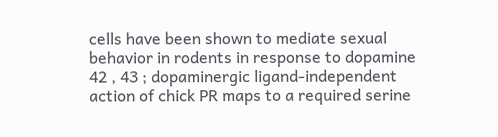cells have been shown to mediate sexual behavior in rodents in response to dopamine 42 , 43 ; dopaminergic ligand-independent action of chick PR maps to a required serine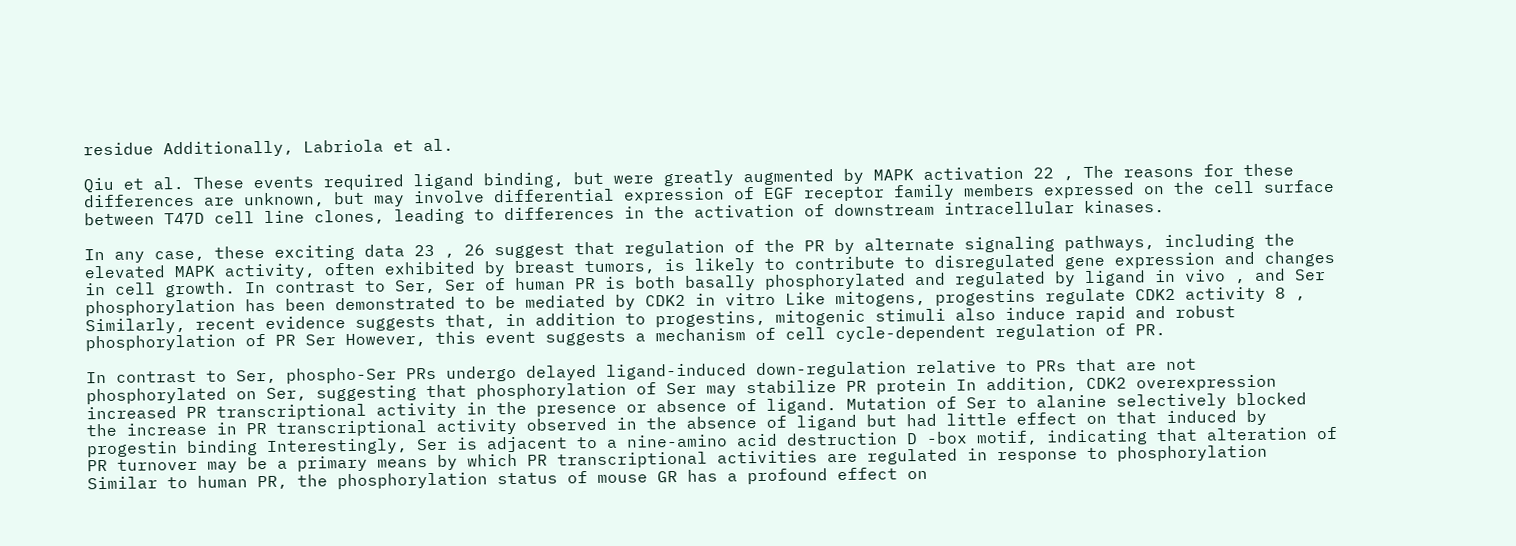residue Additionally, Labriola et al.

Qiu et al. These events required ligand binding, but were greatly augmented by MAPK activation 22 , The reasons for these differences are unknown, but may involve differential expression of EGF receptor family members expressed on the cell surface between T47D cell line clones, leading to differences in the activation of downstream intracellular kinases.

In any case, these exciting data 23 , 26 suggest that regulation of the PR by alternate signaling pathways, including the elevated MAPK activity, often exhibited by breast tumors, is likely to contribute to disregulated gene expression and changes in cell growth. In contrast to Ser, Ser of human PR is both basally phosphorylated and regulated by ligand in vivo , and Ser phosphorylation has been demonstrated to be mediated by CDK2 in vitro Like mitogens, progestins regulate CDK2 activity 8 , Similarly, recent evidence suggests that, in addition to progestins, mitogenic stimuli also induce rapid and robust phosphorylation of PR Ser However, this event suggests a mechanism of cell cycle-dependent regulation of PR.

In contrast to Ser, phospho-Ser PRs undergo delayed ligand-induced down-regulation relative to PRs that are not phosphorylated on Ser, suggesting that phosphorylation of Ser may stabilize PR protein In addition, CDK2 overexpression increased PR transcriptional activity in the presence or absence of ligand. Mutation of Ser to alanine selectively blocked the increase in PR transcriptional activity observed in the absence of ligand but had little effect on that induced by progestin binding Interestingly, Ser is adjacent to a nine-amino acid destruction D -box motif, indicating that alteration of PR turnover may be a primary means by which PR transcriptional activities are regulated in response to phosphorylation Similar to human PR, the phosphorylation status of mouse GR has a profound effect on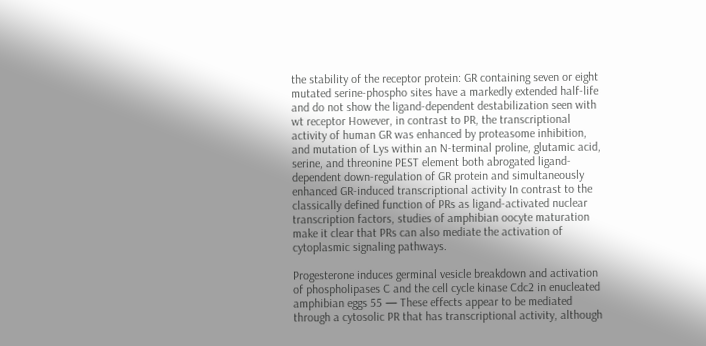the stability of the receptor protein: GR containing seven or eight mutated serine-phospho sites have a markedly extended half-life and do not show the ligand-dependent destabilization seen with wt receptor However, in contrast to PR, the transcriptional activity of human GR was enhanced by proteasome inhibition, and mutation of Lys within an N-terminal proline, glutamic acid, serine, and threonine PEST element both abrogated ligand-dependent down-regulation of GR protein and simultaneously enhanced GR-induced transcriptional activity In contrast to the classically defined function of PRs as ligand-activated nuclear transcription factors, studies of amphibian oocyte maturation make it clear that PRs can also mediate the activation of cytoplasmic signaling pathways.

Progesterone induces germinal vesicle breakdown and activation of phospholipases C and the cell cycle kinase Cdc2 in enucleated amphibian eggs 55 — These effects appear to be mediated through a cytosolic PR that has transcriptional activity, although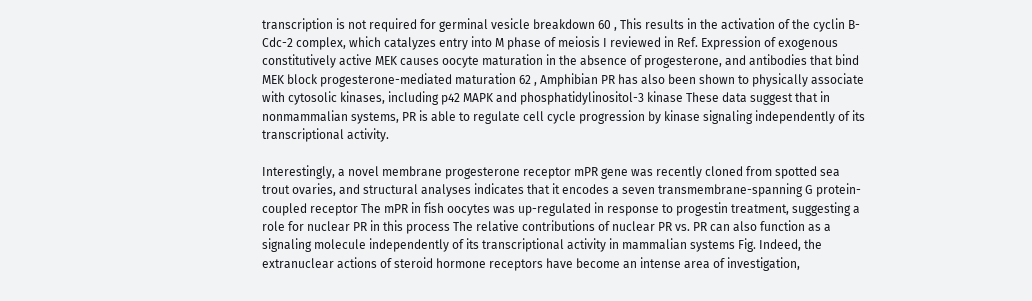transcription is not required for germinal vesicle breakdown 60 , This results in the activation of the cyclin B-Cdc-2 complex, which catalyzes entry into M phase of meiosis I reviewed in Ref. Expression of exogenous constitutively active MEK causes oocyte maturation in the absence of progesterone, and antibodies that bind MEK block progesterone-mediated maturation 62 , Amphibian PR has also been shown to physically associate with cytosolic kinases, including p42 MAPK and phosphatidylinositol-3 kinase These data suggest that in nonmammalian systems, PR is able to regulate cell cycle progression by kinase signaling independently of its transcriptional activity.

Interestingly, a novel membrane progesterone receptor mPR gene was recently cloned from spotted sea trout ovaries, and structural analyses indicates that it encodes a seven transmembrane-spanning G protein-coupled receptor The mPR in fish oocytes was up-regulated in response to progestin treatment, suggesting a role for nuclear PR in this process The relative contributions of nuclear PR vs. PR can also function as a signaling molecule independently of its transcriptional activity in mammalian systems Fig. Indeed, the extranuclear actions of steroid hormone receptors have become an intense area of investigation,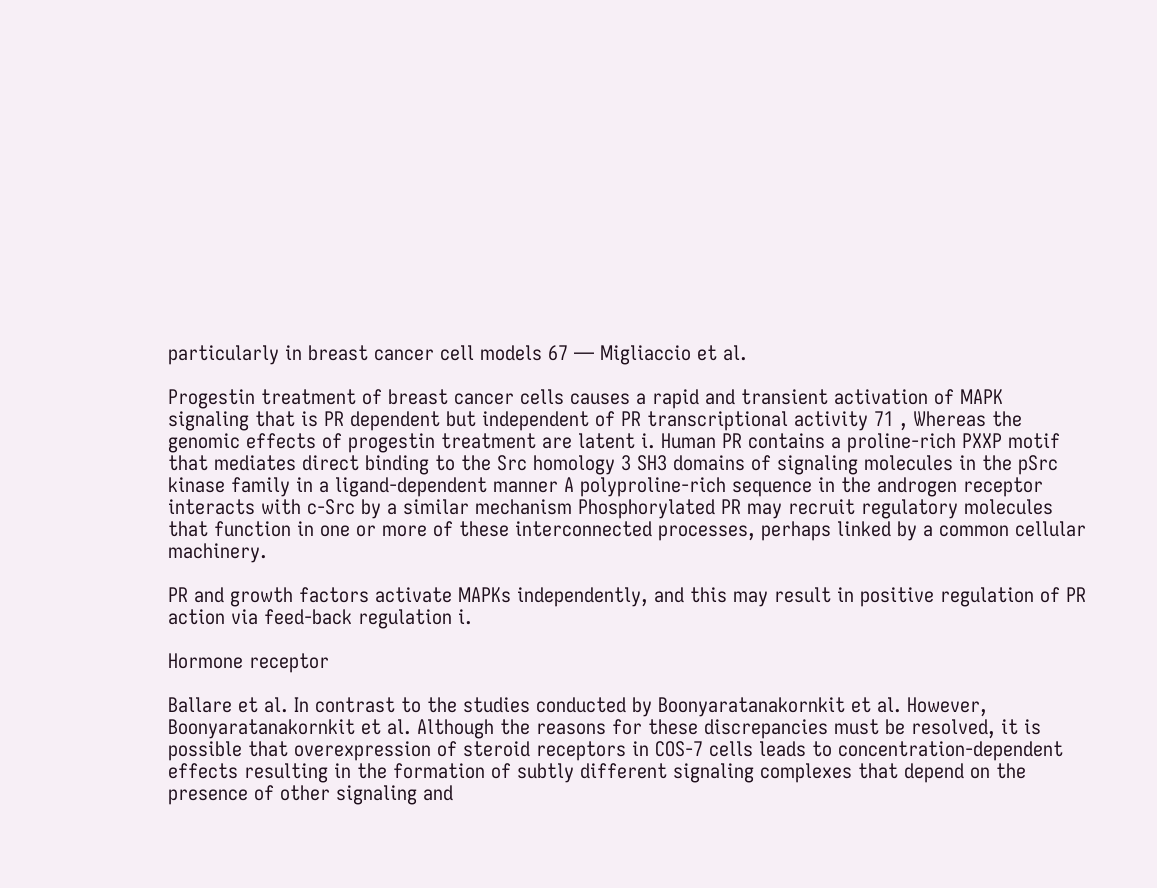particularly in breast cancer cell models 67 — Migliaccio et al.

Progestin treatment of breast cancer cells causes a rapid and transient activation of MAPK signaling that is PR dependent but independent of PR transcriptional activity 71 , Whereas the genomic effects of progestin treatment are latent i. Human PR contains a proline-rich PXXP motif that mediates direct binding to the Src homology 3 SH3 domains of signaling molecules in the pSrc kinase family in a ligand-dependent manner A polyproline-rich sequence in the androgen receptor interacts with c-Src by a similar mechanism Phosphorylated PR may recruit regulatory molecules that function in one or more of these interconnected processes, perhaps linked by a common cellular machinery.

PR and growth factors activate MAPKs independently, and this may result in positive regulation of PR action via feed-back regulation i.

Hormone receptor

Ballare et al. In contrast to the studies conducted by Boonyaratanakornkit et al. However, Boonyaratanakornkit et al. Although the reasons for these discrepancies must be resolved, it is possible that overexpression of steroid receptors in COS-7 cells leads to concentration-dependent effects resulting in the formation of subtly different signaling complexes that depend on the presence of other signaling and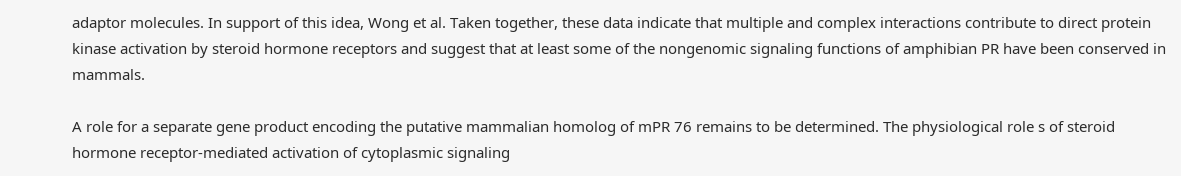adaptor molecules. In support of this idea, Wong et al. Taken together, these data indicate that multiple and complex interactions contribute to direct protein kinase activation by steroid hormone receptors and suggest that at least some of the nongenomic signaling functions of amphibian PR have been conserved in mammals.

A role for a separate gene product encoding the putative mammalian homolog of mPR 76 remains to be determined. The physiological role s of steroid hormone receptor-mediated activation of cytoplasmic signaling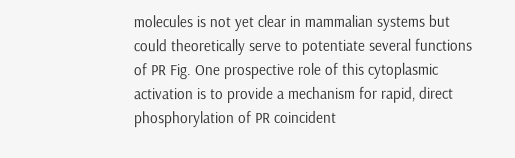molecules is not yet clear in mammalian systems but could theoretically serve to potentiate several functions of PR Fig. One prospective role of this cytoplasmic activation is to provide a mechanism for rapid, direct phosphorylation of PR coincident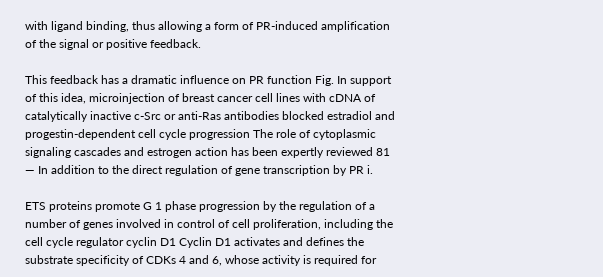with ligand binding, thus allowing a form of PR-induced amplification of the signal or positive feedback.

This feedback has a dramatic influence on PR function Fig. In support of this idea, microinjection of breast cancer cell lines with cDNA of catalytically inactive c-Src or anti-Ras antibodies blocked estradiol and progestin-dependent cell cycle progression The role of cytoplasmic signaling cascades and estrogen action has been expertly reviewed 81 — In addition to the direct regulation of gene transcription by PR i.

ETS proteins promote G 1 phase progression by the regulation of a number of genes involved in control of cell proliferation, including the cell cycle regulator cyclin D1 Cyclin D1 activates and defines the substrate specificity of CDKs 4 and 6, whose activity is required for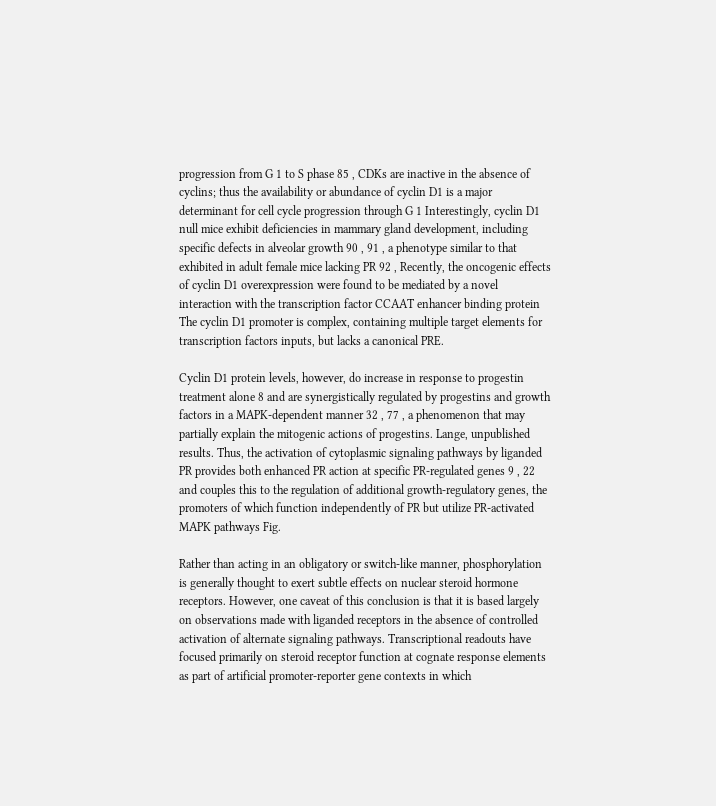progression from G 1 to S phase 85 , CDKs are inactive in the absence of cyclins; thus the availability or abundance of cyclin D1 is a major determinant for cell cycle progression through G 1 Interestingly, cyclin D1 null mice exhibit deficiencies in mammary gland development, including specific defects in alveolar growth 90 , 91 , a phenotype similar to that exhibited in adult female mice lacking PR 92 , Recently, the oncogenic effects of cyclin D1 overexpression were found to be mediated by a novel interaction with the transcription factor CCAAT enhancer binding protein The cyclin D1 promoter is complex, containing multiple target elements for transcription factors inputs, but lacks a canonical PRE.

Cyclin D1 protein levels, however, do increase in response to progestin treatment alone 8 and are synergistically regulated by progestins and growth factors in a MAPK-dependent manner 32 , 77 , a phenomenon that may partially explain the mitogenic actions of progestins. Lange, unpublished results. Thus, the activation of cytoplasmic signaling pathways by liganded PR provides both enhanced PR action at specific PR-regulated genes 9 , 22 and couples this to the regulation of additional growth-regulatory genes, the promoters of which function independently of PR but utilize PR-activated MAPK pathways Fig.

Rather than acting in an obligatory or switch-like manner, phosphorylation is generally thought to exert subtle effects on nuclear steroid hormone receptors. However, one caveat of this conclusion is that it is based largely on observations made with liganded receptors in the absence of controlled activation of alternate signaling pathways. Transcriptional readouts have focused primarily on steroid receptor function at cognate response elements as part of artificial promoter-reporter gene contexts in which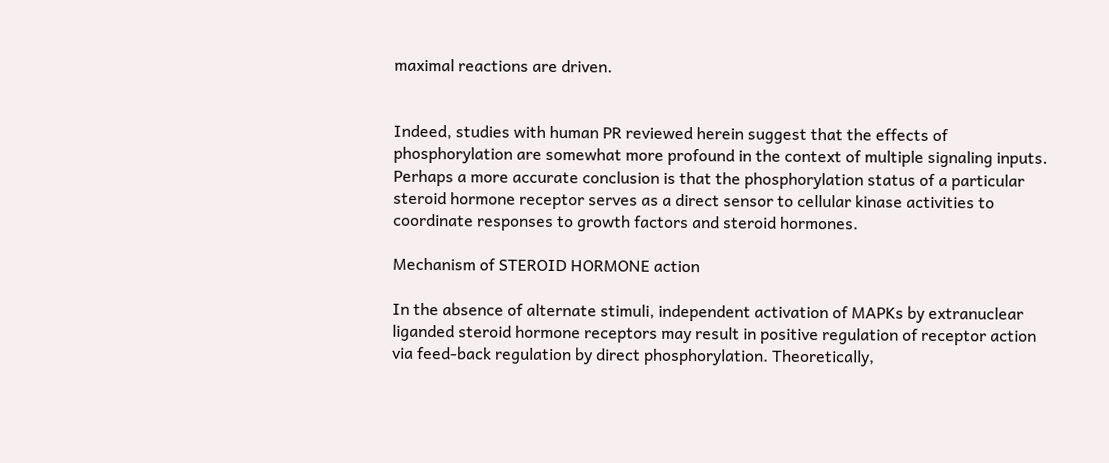maximal reactions are driven.


Indeed, studies with human PR reviewed herein suggest that the effects of phosphorylation are somewhat more profound in the context of multiple signaling inputs. Perhaps a more accurate conclusion is that the phosphorylation status of a particular steroid hormone receptor serves as a direct sensor to cellular kinase activities to coordinate responses to growth factors and steroid hormones.

Mechanism of STEROID HORMONE action

In the absence of alternate stimuli, independent activation of MAPKs by extranuclear liganded steroid hormone receptors may result in positive regulation of receptor action via feed-back regulation by direct phosphorylation. Theoretically,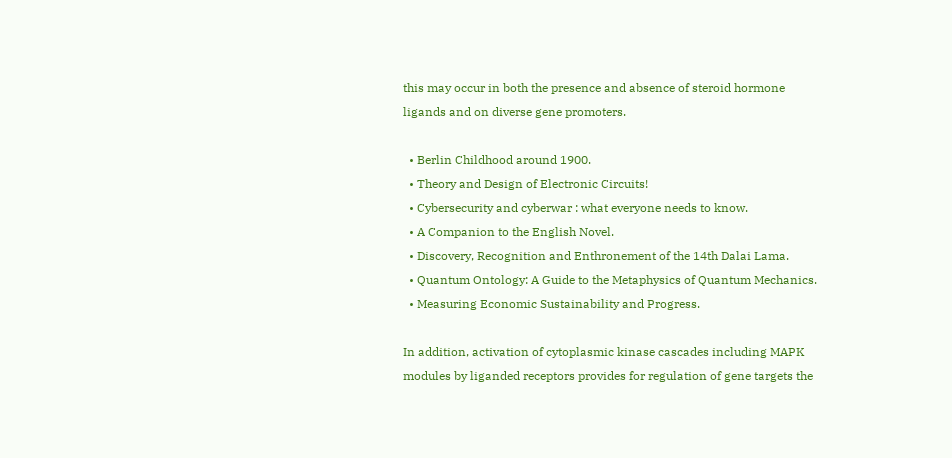this may occur in both the presence and absence of steroid hormone ligands and on diverse gene promoters.

  • Berlin Childhood around 1900.
  • Theory and Design of Electronic Circuits!
  • Cybersecurity and cyberwar : what everyone needs to know.
  • A Companion to the English Novel.
  • Discovery, Recognition and Enthronement of the 14th Dalai Lama.
  • Quantum Ontology: A Guide to the Metaphysics of Quantum Mechanics.
  • Measuring Economic Sustainability and Progress.

In addition, activation of cytoplasmic kinase cascades including MAPK modules by liganded receptors provides for regulation of gene targets the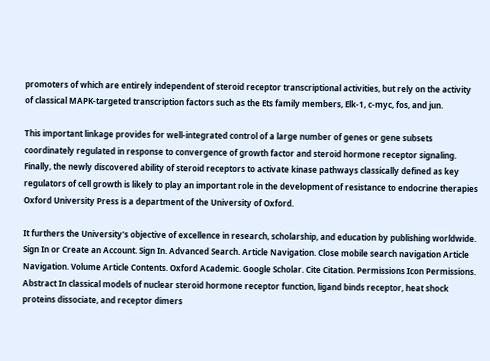promoters of which are entirely independent of steroid receptor transcriptional activities, but rely on the activity of classical MAPK-targeted transcription factors such as the Ets family members, Elk-1, c-myc, fos, and jun.

This important linkage provides for well-integrated control of a large number of genes or gene subsets coordinately regulated in response to convergence of growth factor and steroid hormone receptor signaling. Finally, the newly discovered ability of steroid receptors to activate kinase pathways classically defined as key regulators of cell growth is likely to play an important role in the development of resistance to endocrine therapies Oxford University Press is a department of the University of Oxford.

It furthers the University's objective of excellence in research, scholarship, and education by publishing worldwide. Sign In or Create an Account. Sign In. Advanced Search. Article Navigation. Close mobile search navigation Article Navigation. Volume Article Contents. Oxford Academic. Google Scholar. Cite Citation. Permissions Icon Permissions. Abstract In classical models of nuclear steroid hormone receptor function, ligand binds receptor, heat shock proteins dissociate, and receptor dimers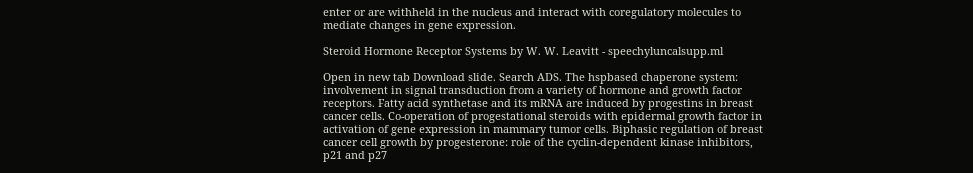enter or are withheld in the nucleus and interact with coregulatory molecules to mediate changes in gene expression.

Steroid Hormone Receptor Systems by W. W. Leavitt - speechyluncalsupp.ml

Open in new tab Download slide. Search ADS. The hspbased chaperone system: involvement in signal transduction from a variety of hormone and growth factor receptors. Fatty acid synthetase and its mRNA are induced by progestins in breast cancer cells. Co-operation of progestational steroids with epidermal growth factor in activation of gene expression in mammary tumor cells. Biphasic regulation of breast cancer cell growth by progesterone: role of the cyclin-dependent kinase inhibitors, p21 and p27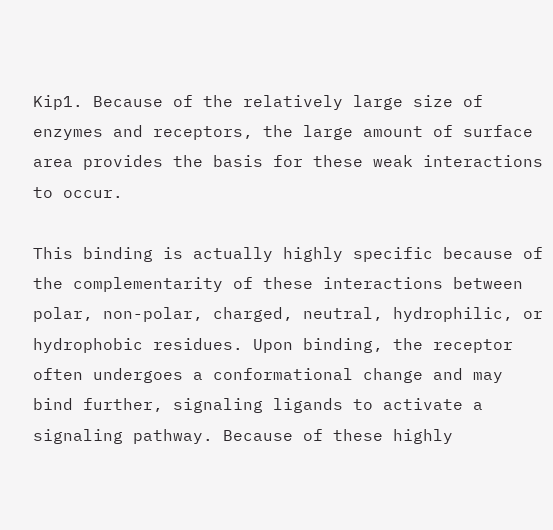Kip1. Because of the relatively large size of enzymes and receptors, the large amount of surface area provides the basis for these weak interactions to occur.

This binding is actually highly specific because of the complementarity of these interactions between polar, non-polar, charged, neutral, hydrophilic, or hydrophobic residues. Upon binding, the receptor often undergoes a conformational change and may bind further, signaling ligands to activate a signaling pathway. Because of these highly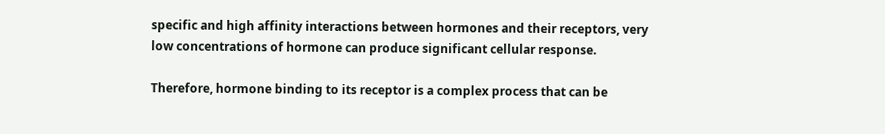specific and high affinity interactions between hormones and their receptors, very low concentrations of hormone can produce significant cellular response.

Therefore, hormone binding to its receptor is a complex process that can be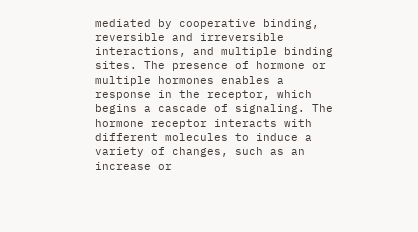mediated by cooperative binding, reversible and irreversible interactions, and multiple binding sites. The presence of hormone or multiple hormones enables a response in the receptor, which begins a cascade of signaling. The hormone receptor interacts with different molecules to induce a variety of changes, such as an increase or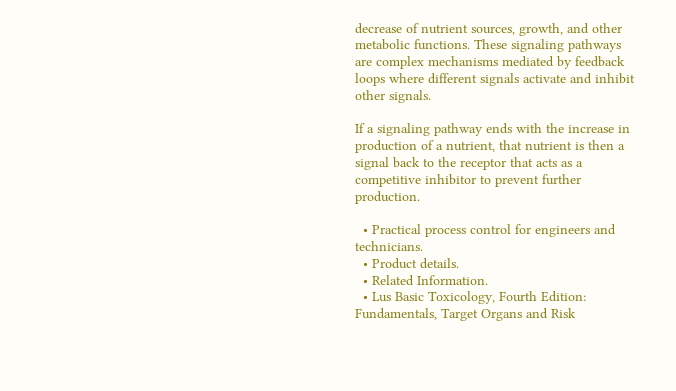decrease of nutrient sources, growth, and other metabolic functions. These signaling pathways are complex mechanisms mediated by feedback loops where different signals activate and inhibit other signals.

If a signaling pathway ends with the increase in production of a nutrient, that nutrient is then a signal back to the receptor that acts as a competitive inhibitor to prevent further production.

  • Practical process control for engineers and technicians.
  • Product details.
  • Related Information.
  • Lus Basic Toxicology, Fourth Edition: Fundamentals, Target Organs and Risk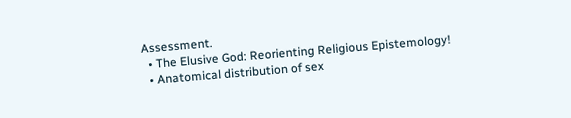Assessment.
  • The Elusive God: Reorienting Religious Epistemology!
  • Anatomical distribution of sex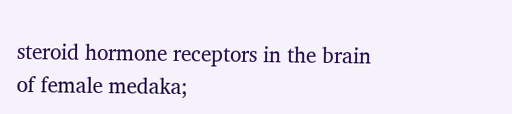steroid hormone receptors in the brain of female medaka;